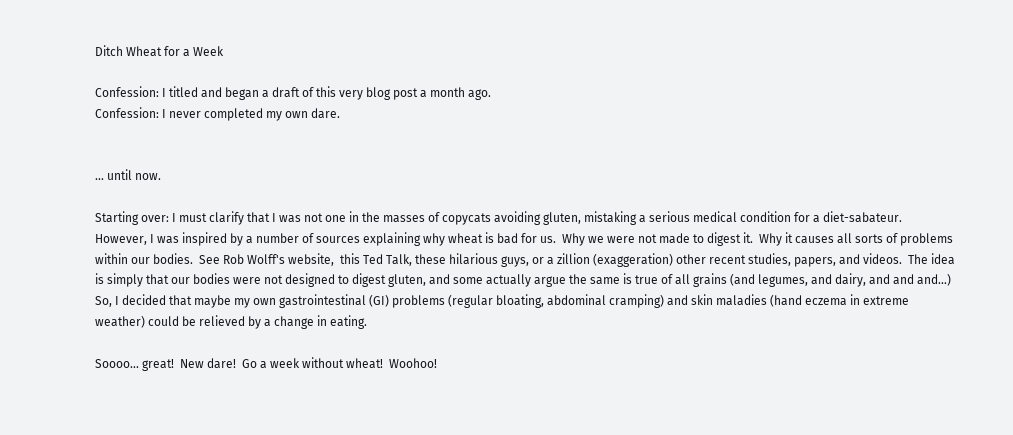Ditch Wheat for a Week

Confession: I titled and began a draft of this very blog post a month ago.
Confession: I never completed my own dare.


... until now.

Starting over: I must clarify that I was not one in the masses of copycats avoiding gluten, mistaking a serious medical condition for a diet-sabateur.  However, I was inspired by a number of sources explaining why wheat is bad for us.  Why we were not made to digest it.  Why it causes all sorts of problems within our bodies.  See Rob Wolff's website,  this Ted Talk, these hilarious guys, or a zillion (exaggeration) other recent studies, papers, and videos.  The idea is simply that our bodies were not designed to digest gluten, and some actually argue the same is true of all grains (and legumes, and dairy, and and and...)
So, I decided that maybe my own gastrointestinal (GI) problems (regular bloating, abdominal cramping) and skin maladies (hand eczema in extreme weather) could be relieved by a change in eating.

Soooo... great!  New dare!  Go a week without wheat!  Woohoo!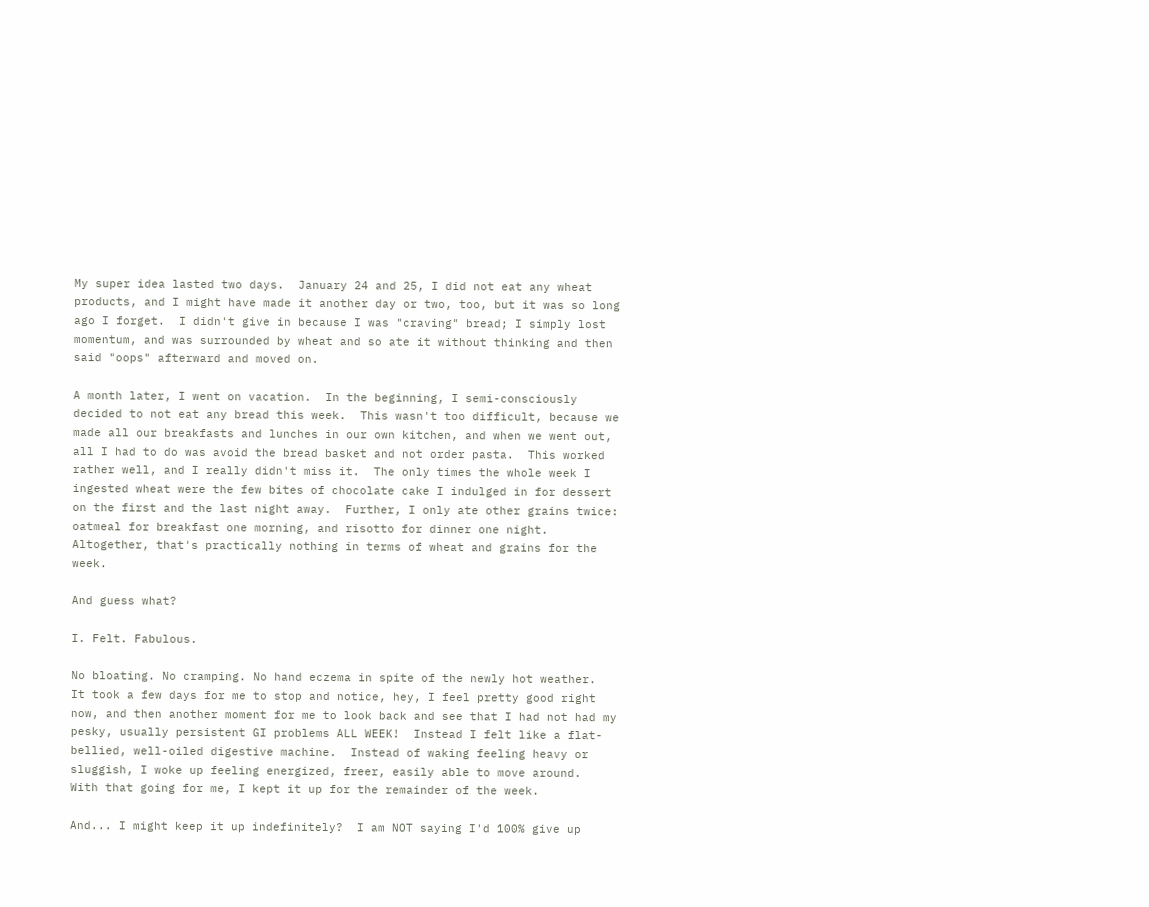My super idea lasted two days.  January 24 and 25, I did not eat any wheat products, and I might have made it another day or two, too, but it was so long ago I forget.  I didn't give in because I was "craving" bread; I simply lost momentum, and was surrounded by wheat and so ate it without thinking and then said "oops" afterward and moved on.

A month later, I went on vacation.  In the beginning, I semi-consciously decided to not eat any bread this week.  This wasn't too difficult, because we made all our breakfasts and lunches in our own kitchen, and when we went out, all I had to do was avoid the bread basket and not order pasta.  This worked rather well, and I really didn't miss it.  The only times the whole week I ingested wheat were the few bites of chocolate cake I indulged in for dessert on the first and the last night away.  Further, I only ate other grains twice: oatmeal for breakfast one morning, and risotto for dinner one night.  Altogether, that's practically nothing in terms of wheat and grains for the week.

And guess what?

I. Felt. Fabulous.

No bloating. No cramping. No hand eczema in spite of the newly hot weather.  It took a few days for me to stop and notice, hey, I feel pretty good right now, and then another moment for me to look back and see that I had not had my pesky, usually persistent GI problems ALL WEEK!  Instead I felt like a flat-bellied, well-oiled digestive machine.  Instead of waking feeling heavy or sluggish, I woke up feeling energized, freer, easily able to move around.  With that going for me, I kept it up for the remainder of the week.

And... I might keep it up indefinitely?  I am NOT saying I'd 100% give up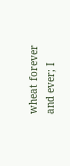wheat forever and ever; I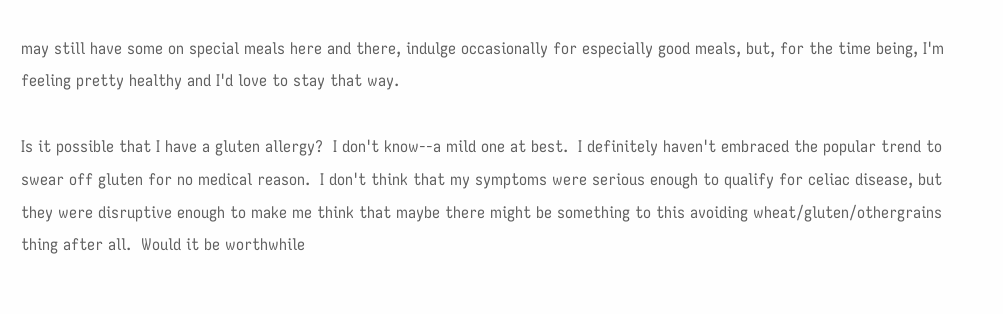may still have some on special meals here and there, indulge occasionally for especially good meals, but, for the time being, I'm feeling pretty healthy and I'd love to stay that way.

Is it possible that I have a gluten allergy?  I don't know--a mild one at best.  I definitely haven't embraced the popular trend to swear off gluten for no medical reason.  I don't think that my symptoms were serious enough to qualify for celiac disease, but they were disruptive enough to make me think that maybe there might be something to this avoiding wheat/gluten/othergrains thing after all.  Would it be worthwhile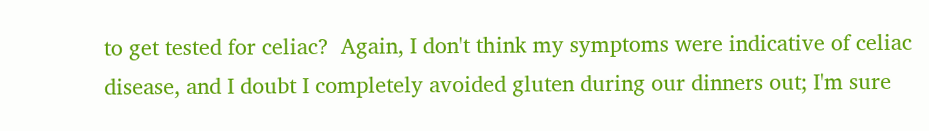to get tested for celiac?  Again, I don't think my symptoms were indicative of celiac disease, and I doubt I completely avoided gluten during our dinners out; I'm sure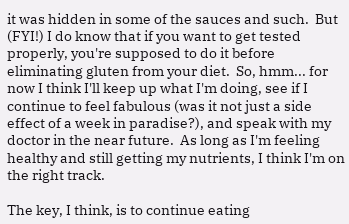it was hidden in some of the sauces and such.  But (FYI!) I do know that if you want to get tested properly, you're supposed to do it before eliminating gluten from your diet.  So, hmm... for now I think I'll keep up what I'm doing, see if I continue to feel fabulous (was it not just a side effect of a week in paradise?), and speak with my doctor in the near future.  As long as I'm feeling healthy and still getting my nutrients, I think I'm on the right track.

The key, I think, is to continue eating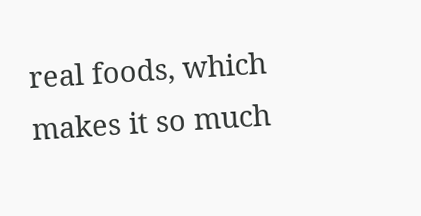real foods, which makes it so much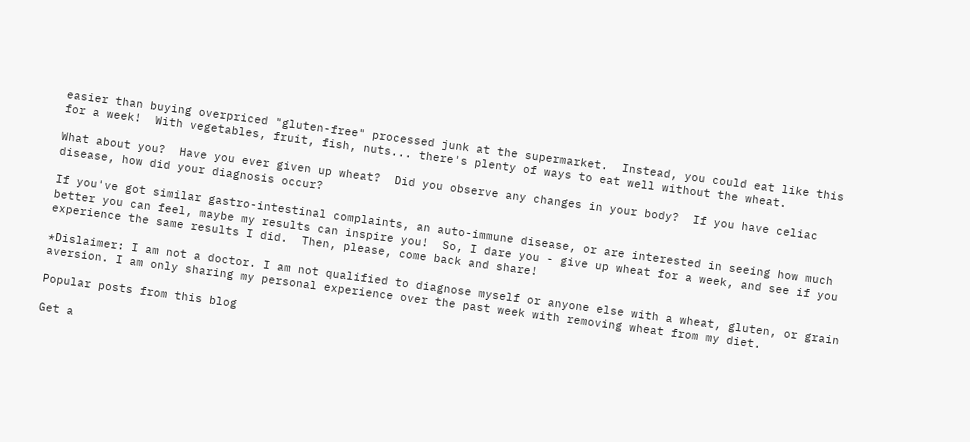easier than buying overpriced "gluten-free" processed junk at the supermarket.  Instead, you could eat like this for a week!  With vegetables, fruit, fish, nuts... there's plenty of ways to eat well without the wheat.

What about you?  Have you ever given up wheat?  Did you observe any changes in your body?  If you have celiac disease, how did your diagnosis occur?

If you've got similar gastro-intestinal complaints, an auto-immune disease, or are interested in seeing how much better you can feel, maybe my results can inspire you!  So, I dare you - give up wheat for a week, and see if you experience the same results I did.  Then, please, come back and share!

*Dislaimer: I am not a doctor. I am not qualified to diagnose myself or anyone else with a wheat, gluten, or grain aversion. I am only sharing my personal experience over the past week with removing wheat from my diet.

Popular posts from this blog

Get a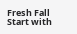Fresh Fall Start with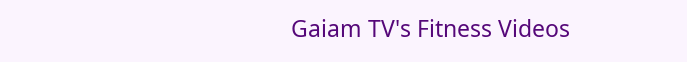Gaiam TV's Fitness Videos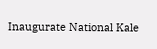Inaugurate National Kale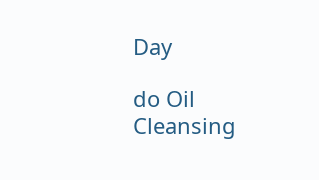Day

do Oil Cleansing